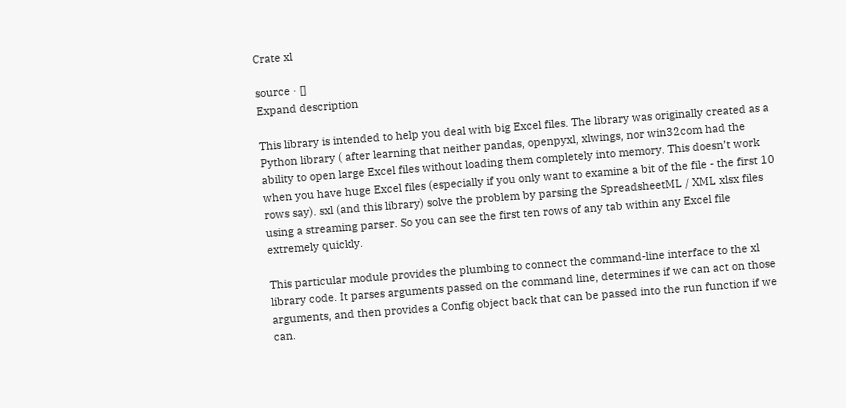Crate xl

source · []
Expand description

This library is intended to help you deal with big Excel files. The library was originally created as a Python library ( after learning that neither pandas, openpyxl, xlwings, nor win32com had the ability to open large Excel files without loading them completely into memory. This doesn’t work when you have huge Excel files (especially if you only want to examine a bit of the file - the first 10 rows say). sxl (and this library) solve the problem by parsing the SpreadsheetML / XML xlsx files using a streaming parser. So you can see the first ten rows of any tab within any Excel file extremely quickly.

This particular module provides the plumbing to connect the command-line interface to the xl library code. It parses arguments passed on the command line, determines if we can act on those arguments, and then provides a Config object back that can be passed into the run function if we can.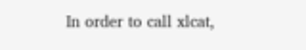In order to call xlcat,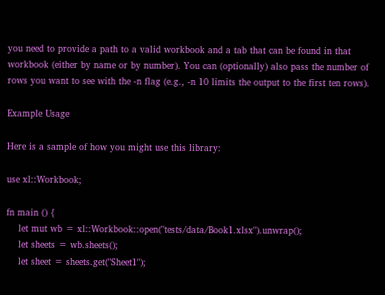you need to provide a path to a valid workbook and a tab that can be found in that workbook (either by name or by number). You can (optionally) also pass the number of rows you want to see with the -n flag (e.g., -n 10 limits the output to the first ten rows).

Example Usage

Here is a sample of how you might use this library:

use xl::Workbook;

fn main () {
    let mut wb = xl::Workbook::open("tests/data/Book1.xlsx").unwrap();
    let sheets = wb.sheets();
    let sheet = sheets.get("Sheet1");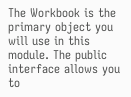The Workbook is the primary object you will use in this module. The public interface allows you to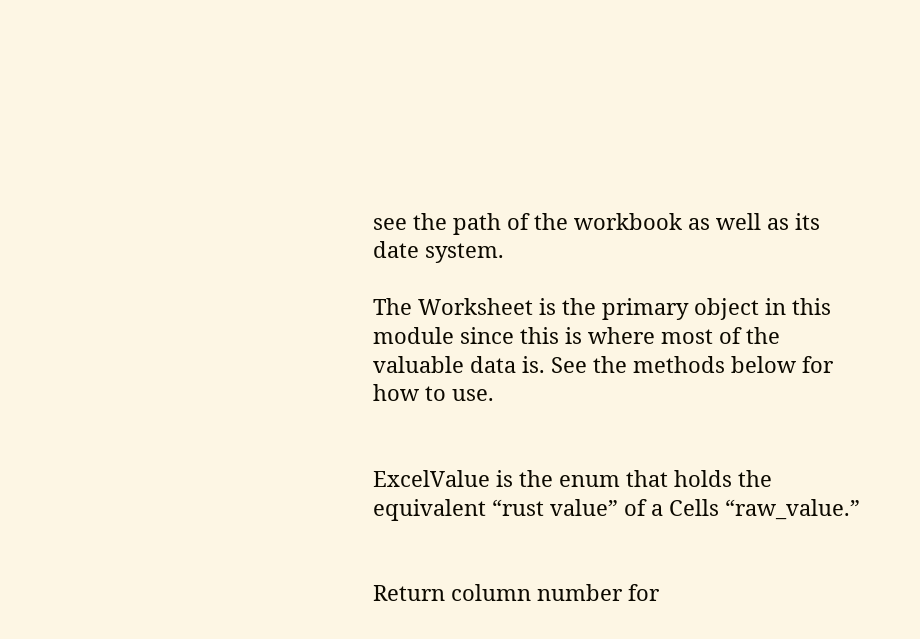see the path of the workbook as well as its date system.

The Worksheet is the primary object in this module since this is where most of the valuable data is. See the methods below for how to use.


ExcelValue is the enum that holds the equivalent “rust value” of a Cells “raw_value.”


Return column number for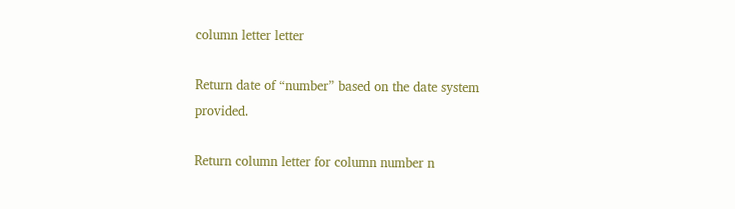column letter letter

Return date of “number” based on the date system provided.

Return column letter for column number n